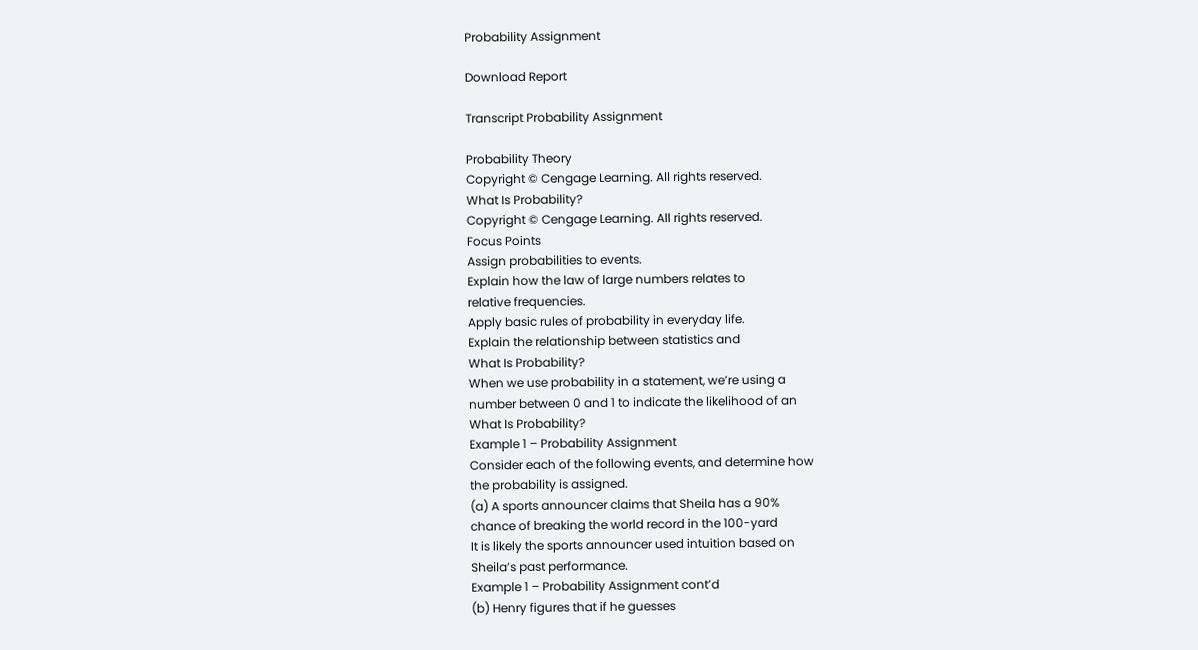Probability Assignment

Download Report

Transcript Probability Assignment

Probability Theory
Copyright © Cengage Learning. All rights reserved.
What Is Probability?
Copyright © Cengage Learning. All rights reserved.
Focus Points
Assign probabilities to events.
Explain how the law of large numbers relates to
relative frequencies.
Apply basic rules of probability in everyday life.
Explain the relationship between statistics and
What Is Probability?
When we use probability in a statement, we’re using a
number between 0 and 1 to indicate the likelihood of an
What Is Probability?
Example 1 – Probability Assignment
Consider each of the following events, and determine how
the probability is assigned.
(a) A sports announcer claims that Sheila has a 90%
chance of breaking the world record in the 100-yard
It is likely the sports announcer used intuition based on
Sheila’s past performance.
Example 1 – Probability Assignment cont’d
(b) Henry figures that if he guesses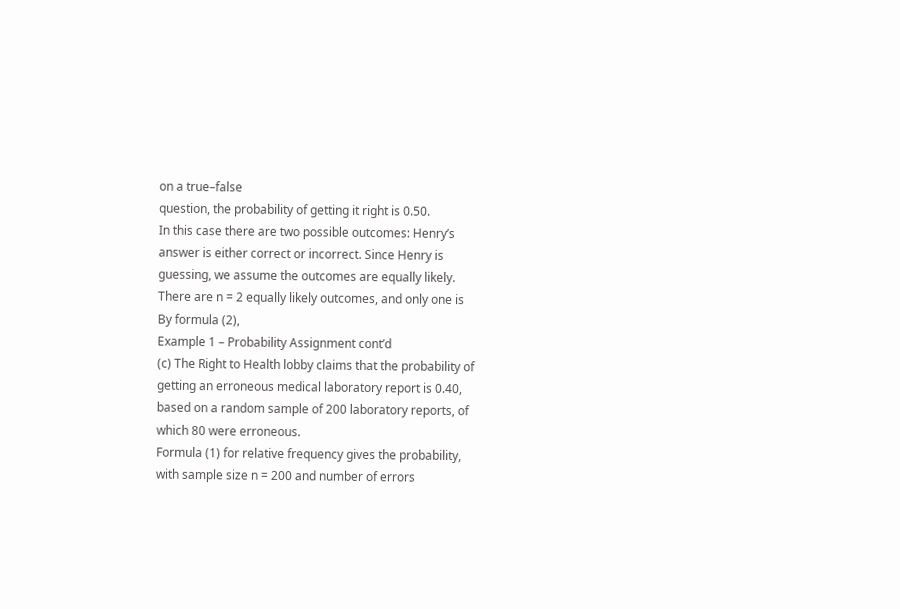on a true–false
question, the probability of getting it right is 0.50.
In this case there are two possible outcomes: Henry’s
answer is either correct or incorrect. Since Henry is
guessing, we assume the outcomes are equally likely.
There are n = 2 equally likely outcomes, and only one is
By formula (2),
Example 1 – Probability Assignment cont’d
(c) The Right to Health lobby claims that the probability of
getting an erroneous medical laboratory report is 0.40,
based on a random sample of 200 laboratory reports, of
which 80 were erroneous.
Formula (1) for relative frequency gives the probability,
with sample size n = 200 and number of errors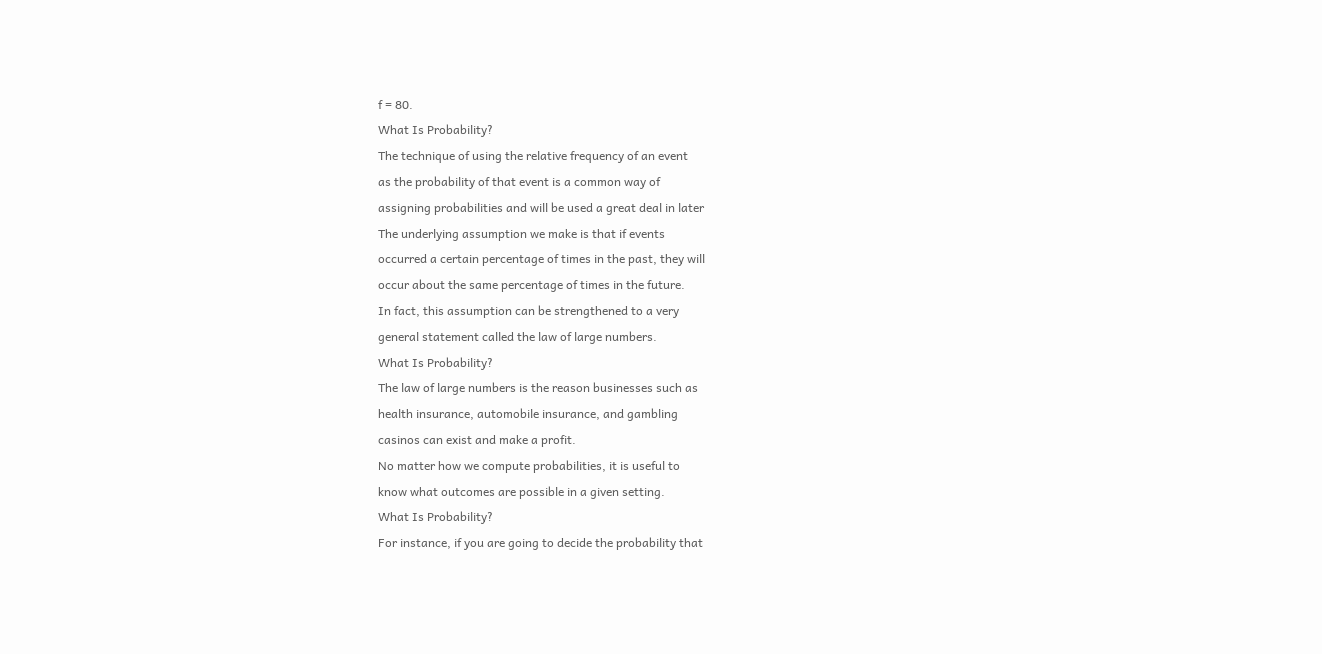f = 80.
What Is Probability?
The technique of using the relative frequency of an event
as the probability of that event is a common way of
assigning probabilities and will be used a great deal in later
The underlying assumption we make is that if events
occurred a certain percentage of times in the past, they will
occur about the same percentage of times in the future.
In fact, this assumption can be strengthened to a very
general statement called the law of large numbers.
What Is Probability?
The law of large numbers is the reason businesses such as
health insurance, automobile insurance, and gambling
casinos can exist and make a profit.
No matter how we compute probabilities, it is useful to
know what outcomes are possible in a given setting.
What Is Probability?
For instance, if you are going to decide the probability that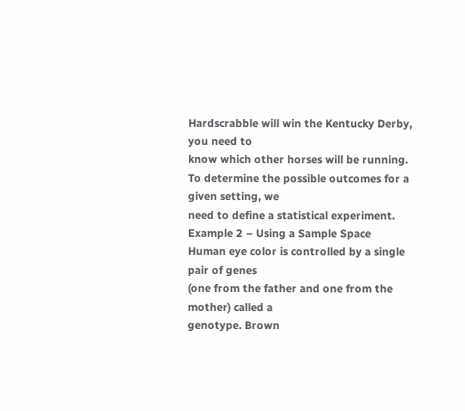Hardscrabble will win the Kentucky Derby, you need to
know which other horses will be running.
To determine the possible outcomes for a given setting, we
need to define a statistical experiment.
Example 2 – Using a Sample Space
Human eye color is controlled by a single pair of genes
(one from the father and one from the mother) called a
genotype. Brown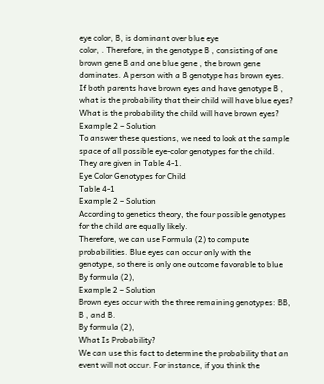eye color, B, is dominant over blue eye
color, . Therefore, in the genotype B , consisting of one
brown gene B and one blue gene , the brown gene
dominates. A person with a B genotype has brown eyes.
If both parents have brown eyes and have genotype B ,
what is the probability that their child will have blue eyes?
What is the probability the child will have brown eyes?
Example 2 – Solution
To answer these questions, we need to look at the sample
space of all possible eye-color genotypes for the child.
They are given in Table 4-1.
Eye Color Genotypes for Child
Table 4-1
Example 2 – Solution
According to genetics theory, the four possible genotypes
for the child are equally likely.
Therefore, we can use Formula (2) to compute
probabilities. Blue eyes can occur only with the
genotype, so there is only one outcome favorable to blue
By formula (2),
Example 2 – Solution
Brown eyes occur with the three remaining genotypes: BB,
B , and B.
By formula (2),
What Is Probability?
We can use this fact to determine the probability that an
event will not occur. For instance, if you think the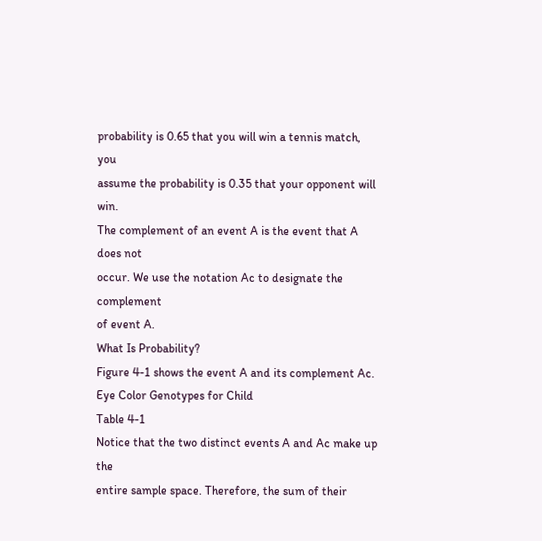probability is 0.65 that you will win a tennis match, you
assume the probability is 0.35 that your opponent will win.
The complement of an event A is the event that A does not
occur. We use the notation Ac to designate the complement
of event A.
What Is Probability?
Figure 4-1 shows the event A and its complement Ac.
Eye Color Genotypes for Child
Table 4-1
Notice that the two distinct events A and Ac make up the
entire sample space. Therefore, the sum of their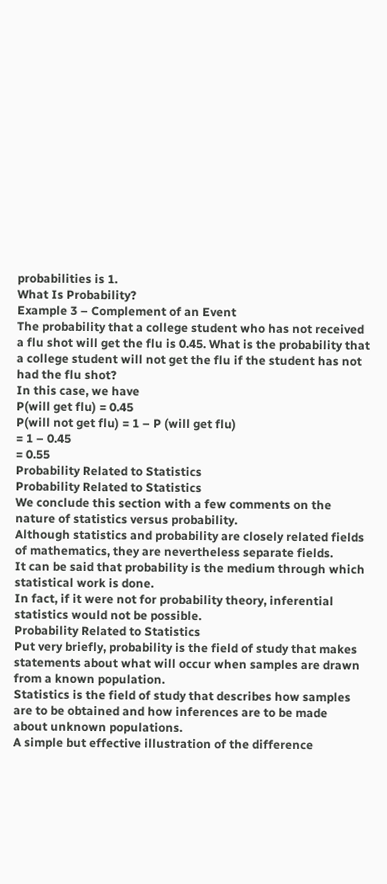probabilities is 1.
What Is Probability?
Example 3 – Complement of an Event
The probability that a college student who has not received
a flu shot will get the flu is 0.45. What is the probability that
a college student will not get the flu if the student has not
had the flu shot?
In this case, we have
P(will get flu) = 0.45
P(will not get flu) = 1 – P (will get flu)
= 1 – 0.45
= 0.55
Probability Related to Statistics
Probability Related to Statistics
We conclude this section with a few comments on the
nature of statistics versus probability.
Although statistics and probability are closely related fields
of mathematics, they are nevertheless separate fields.
It can be said that probability is the medium through which
statistical work is done.
In fact, if it were not for probability theory, inferential
statistics would not be possible.
Probability Related to Statistics
Put very briefly, probability is the field of study that makes
statements about what will occur when samples are drawn
from a known population.
Statistics is the field of study that describes how samples
are to be obtained and how inferences are to be made
about unknown populations.
A simple but effective illustration of the difference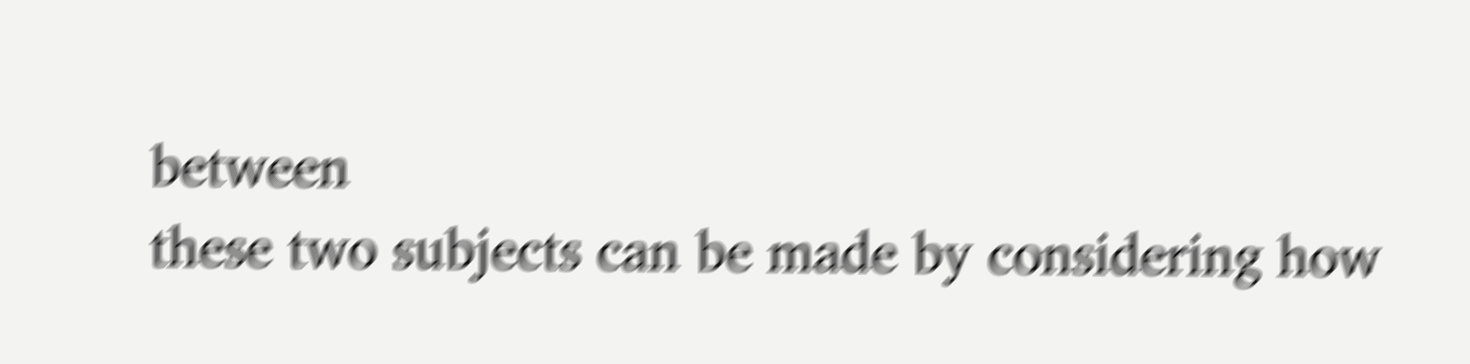between
these two subjects can be made by considering how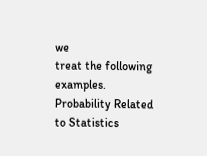we
treat the following examples.
Probability Related to Statistics